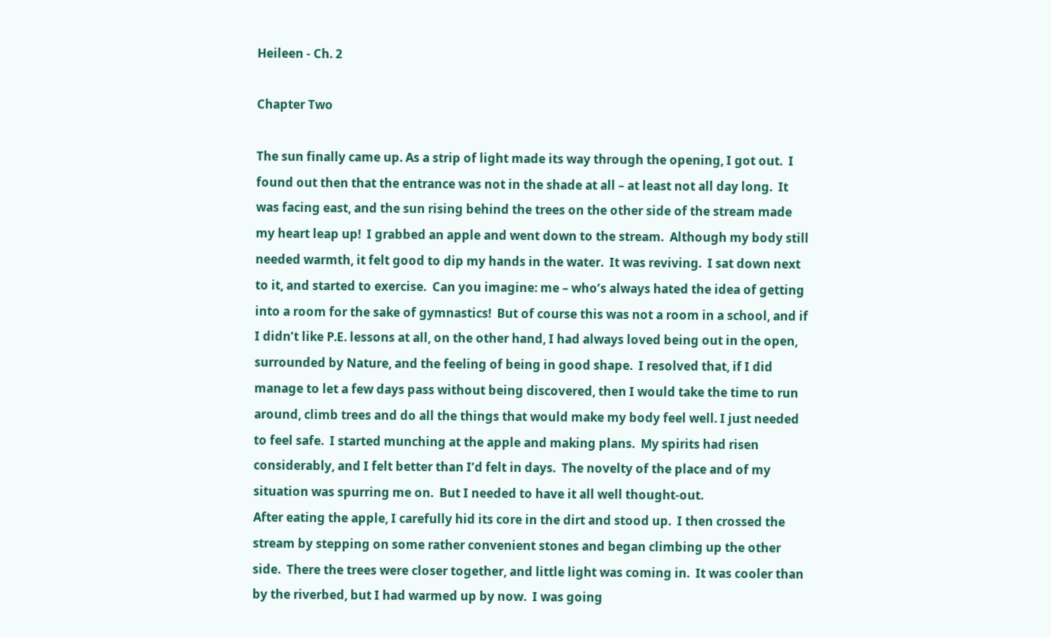Heileen - Ch. 2

Chapter Two

The sun finally came up. As a strip of light made its way through the opening, I got out.  I found out then that the entrance was not in the shade at all – at least not all day long.  It was facing east, and the sun rising behind the trees on the other side of the stream made my heart leap up!  I grabbed an apple and went down to the stream.  Although my body still needed warmth, it felt good to dip my hands in the water.  It was reviving.  I sat down next to it, and started to exercise.  Can you imagine: me – who’s always hated the idea of getting into a room for the sake of gymnastics!  But of course this was not a room in a school, and if I didn’t like P.E. lessons at all, on the other hand, I had always loved being out in the open, surrounded by Nature, and the feeling of being in good shape.  I resolved that, if I did manage to let a few days pass without being discovered, then I would take the time to run around, climb trees and do all the things that would make my body feel well. I just needed to feel safe.  I started munching at the apple and making plans.  My spirits had risen considerably, and I felt better than I’d felt in days.  The novelty of the place and of my situation was spurring me on.  But I needed to have it all well thought-out.
After eating the apple, I carefully hid its core in the dirt and stood up.  I then crossed the stream by stepping on some rather convenient stones and began climbing up the other side.  There the trees were closer together, and little light was coming in.  It was cooler than by the riverbed, but I had warmed up by now.  I was going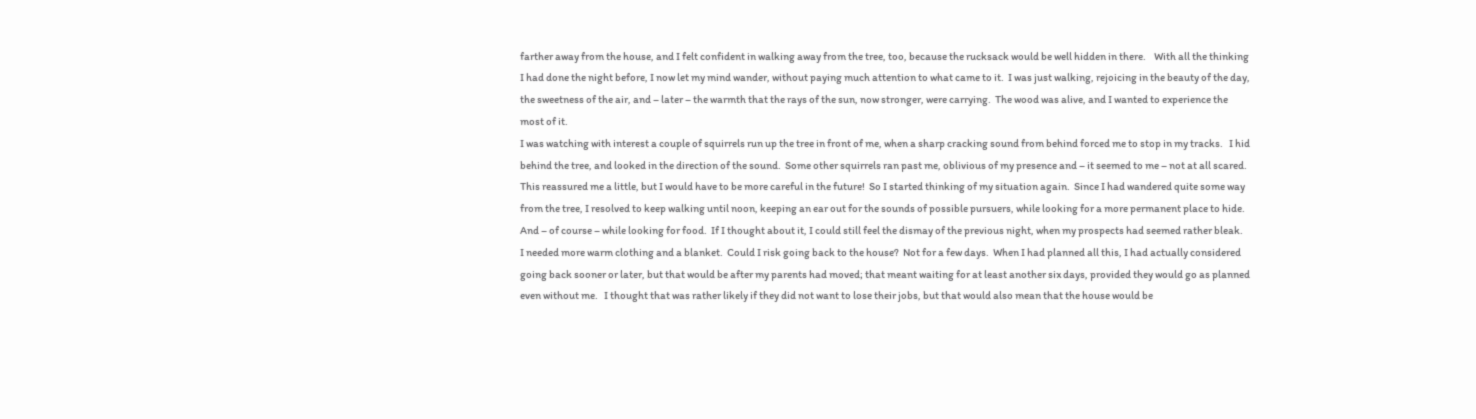farther away from the house, and I felt confident in walking away from the tree, too, because the rucksack would be well hidden in there.    With all the thinking I had done the night before, I now let my mind wander, without paying much attention to what came to it.  I was just walking, rejoicing in the beauty of the day, the sweetness of the air, and – later – the warmth that the rays of the sun, now stronger, were carrying.  The wood was alive, and I wanted to experience the most of it.
I was watching with interest a couple of squirrels run up the tree in front of me, when a sharp cracking sound from behind forced me to stop in my tracks.   I hid behind the tree, and looked in the direction of the sound.  Some other squirrels ran past me, oblivious of my presence and – it seemed to me – not at all scared.   This reassured me a little, but I would have to be more careful in the future!  So I started thinking of my situation again.  Since I had wandered quite some way from the tree, I resolved to keep walking until noon, keeping an ear out for the sounds of possible pursuers, while looking for a more permanent place to hide.  And – of course – while looking for food.  If I thought about it, I could still feel the dismay of the previous night, when my prospects had seemed rather bleak.  I needed more warm clothing and a blanket.  Could I risk going back to the house?  Not for a few days.  When I had planned all this, I had actually considered going back sooner or later, but that would be after my parents had moved; that meant waiting for at least another six days, provided they would go as planned even without me.   I thought that was rather likely if they did not want to lose their jobs, but that would also mean that the house would be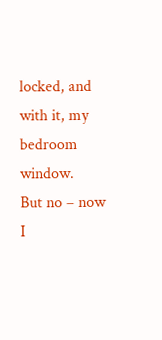locked, and with it, my bedroom window.   But no – now I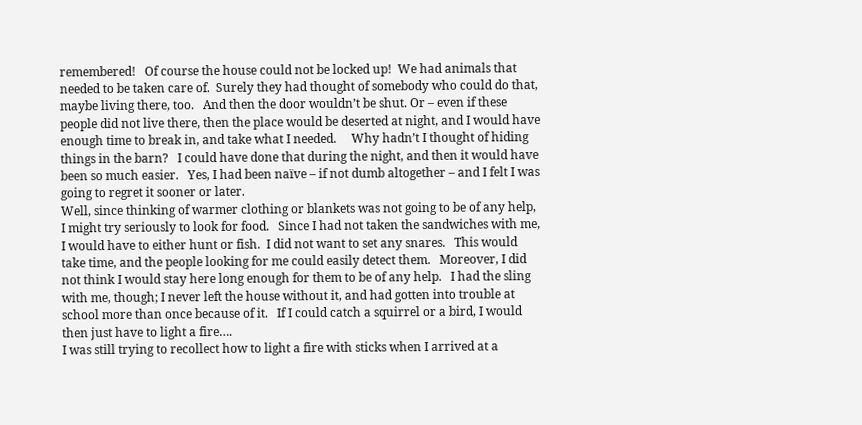remembered!   Of course the house could not be locked up!  We had animals that needed to be taken care of.  Surely they had thought of somebody who could do that, maybe living there, too.   And then the door wouldn’t be shut. Or – even if these people did not live there, then the place would be deserted at night, and I would have enough time to break in, and take what I needed.     Why hadn’t I thought of hiding things in the barn?   I could have done that during the night, and then it would have been so much easier.   Yes, I had been naïve – if not dumb altogether – and I felt I was going to regret it sooner or later.
Well, since thinking of warmer clothing or blankets was not going to be of any help, I might try seriously to look for food.   Since I had not taken the sandwiches with me, I would have to either hunt or fish.  I did not want to set any snares.   This would take time, and the people looking for me could easily detect them.   Moreover, I did not think I would stay here long enough for them to be of any help.   I had the sling with me, though; I never left the house without it, and had gotten into trouble at school more than once because of it.   If I could catch a squirrel or a bird, I would then just have to light a fire….
I was still trying to recollect how to light a fire with sticks when I arrived at a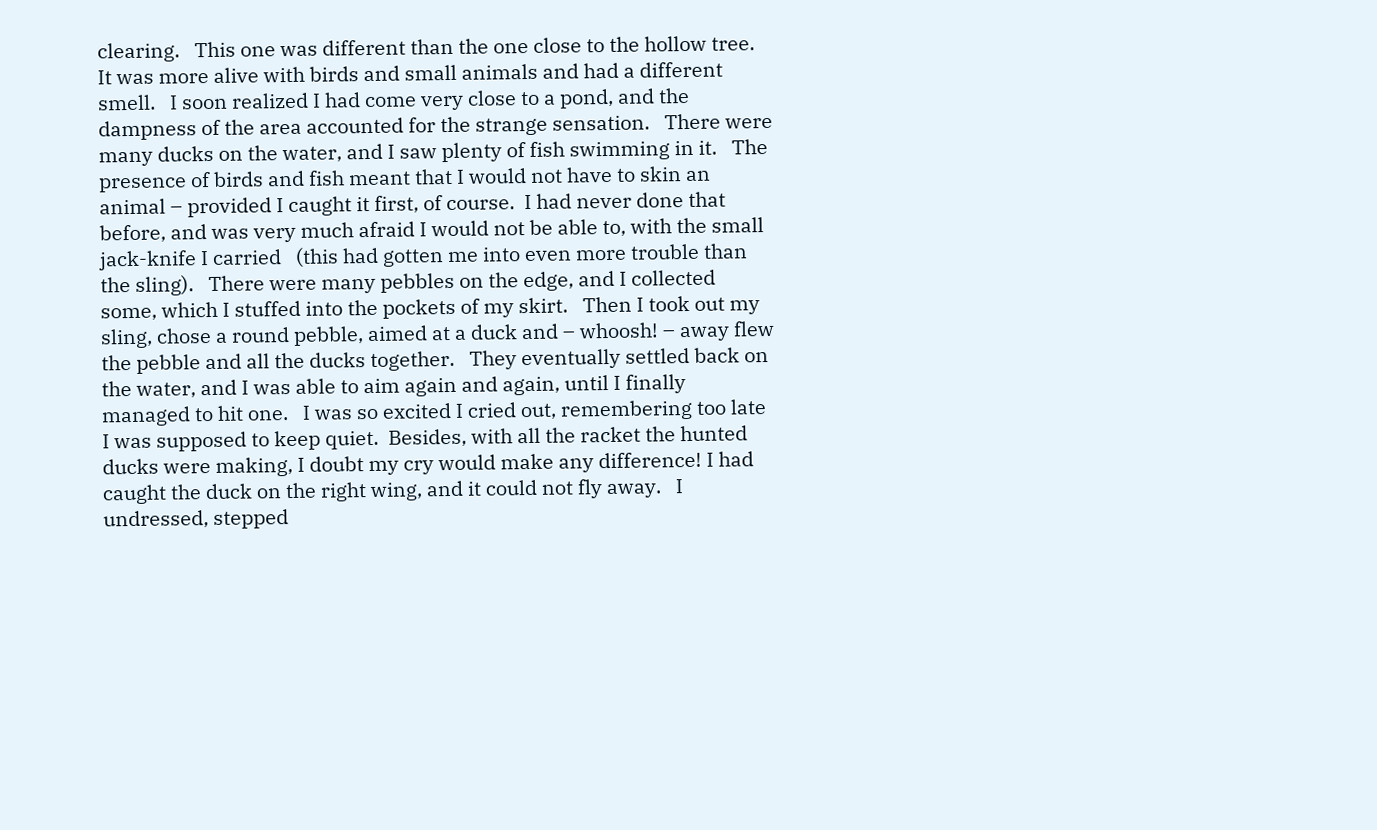clearing.   This one was different than the one close to the hollow tree.  It was more alive with birds and small animals and had a different smell.   I soon realized I had come very close to a pond, and the dampness of the area accounted for the strange sensation.   There were many ducks on the water, and I saw plenty of fish swimming in it.   The presence of birds and fish meant that I would not have to skin an animal – provided I caught it first, of course.  I had never done that before, and was very much afraid I would not be able to, with the small jack-knife I carried   (this had gotten me into even more trouble than the sling).   There were many pebbles on the edge, and I collected some, which I stuffed into the pockets of my skirt.   Then I took out my sling, chose a round pebble, aimed at a duck and – whoosh! – away flew the pebble and all the ducks together.   They eventually settled back on the water, and I was able to aim again and again, until I finally managed to hit one.   I was so excited I cried out, remembering too late I was supposed to keep quiet.  Besides, with all the racket the hunted ducks were making, I doubt my cry would make any difference! I had caught the duck on the right wing, and it could not fly away.   I undressed, stepped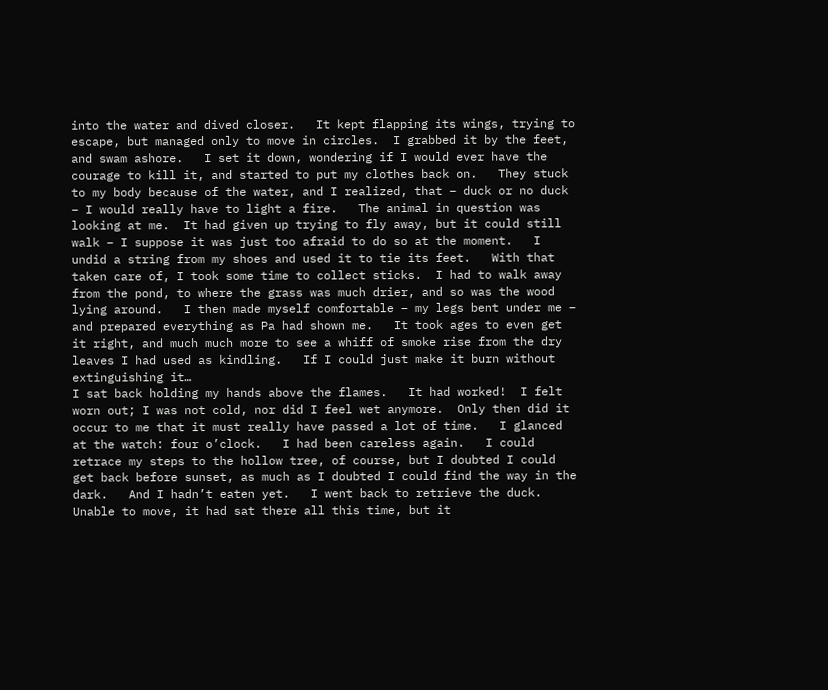into the water and dived closer.   It kept flapping its wings, trying to escape, but managed only to move in circles.  I grabbed it by the feet, and swam ashore.   I set it down, wondering if I would ever have the courage to kill it, and started to put my clothes back on.   They stuck to my body because of the water, and I realized, that – duck or no duck – I would really have to light a fire.   The animal in question was looking at me.  It had given up trying to fly away, but it could still walk – I suppose it was just too afraid to do so at the moment.   I undid a string from my shoes and used it to tie its feet.   With that taken care of, I took some time to collect sticks.  I had to walk away from the pond, to where the grass was much drier, and so was the wood lying around.   I then made myself comfortable – my legs bent under me – and prepared everything as Pa had shown me.   It took ages to even get it right, and much much more to see a whiff of smoke rise from the dry leaves I had used as kindling.   If I could just make it burn without extinguishing it…
I sat back holding my hands above the flames.   It had worked!  I felt worn out; I was not cold, nor did I feel wet anymore.  Only then did it occur to me that it must really have passed a lot of time.   I glanced at the watch: four o’clock.   I had been careless again.   I could retrace my steps to the hollow tree, of course, but I doubted I could get back before sunset, as much as I doubted I could find the way in the dark.   And I hadn’t eaten yet.   I went back to retrieve the duck.   Unable to move, it had sat there all this time, but it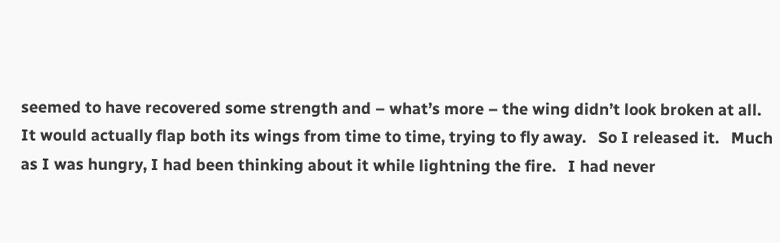seemed to have recovered some strength and – what’s more – the wing didn’t look broken at all.   It would actually flap both its wings from time to time, trying to fly away.   So I released it.   Much as I was hungry, I had been thinking about it while lightning the fire.   I had never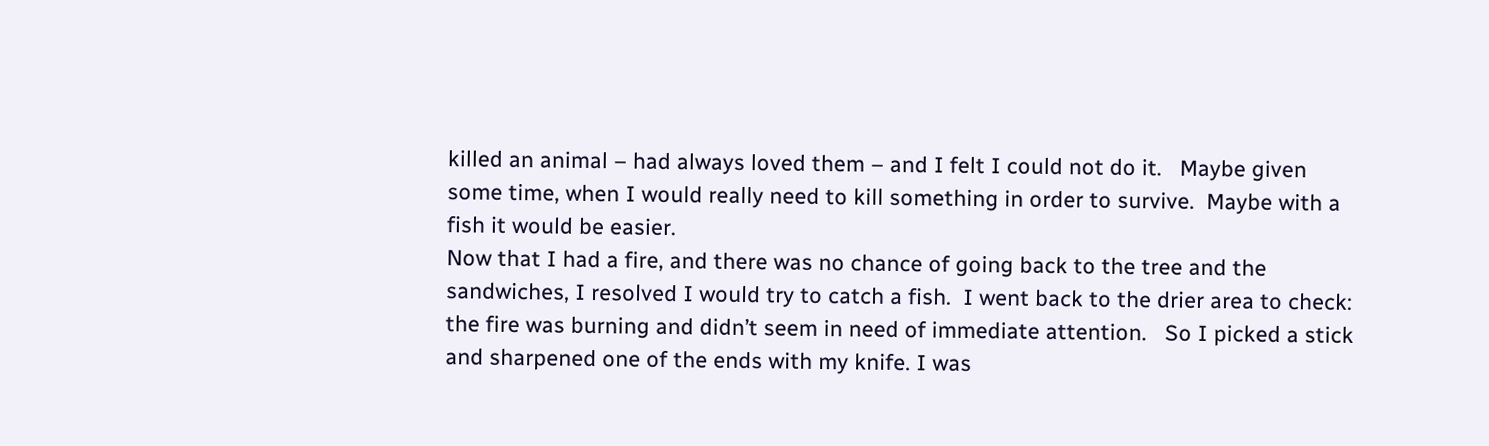killed an animal – had always loved them – and I felt I could not do it.   Maybe given some time, when I would really need to kill something in order to survive.  Maybe with a fish it would be easier.
Now that I had a fire, and there was no chance of going back to the tree and the sandwiches, I resolved I would try to catch a fish.  I went back to the drier area to check: the fire was burning and didn’t seem in need of immediate attention.   So I picked a stick and sharpened one of the ends with my knife. I was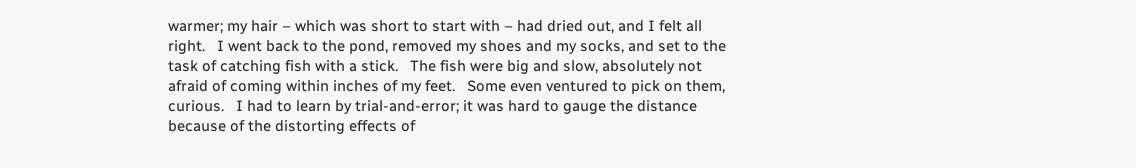warmer; my hair – which was short to start with – had dried out, and I felt all right.   I went back to the pond, removed my shoes and my socks, and set to the task of catching fish with a stick.   The fish were big and slow, absolutely not afraid of coming within inches of my feet.   Some even ventured to pick on them, curious.   I had to learn by trial-and-error; it was hard to gauge the distance because of the distorting effects of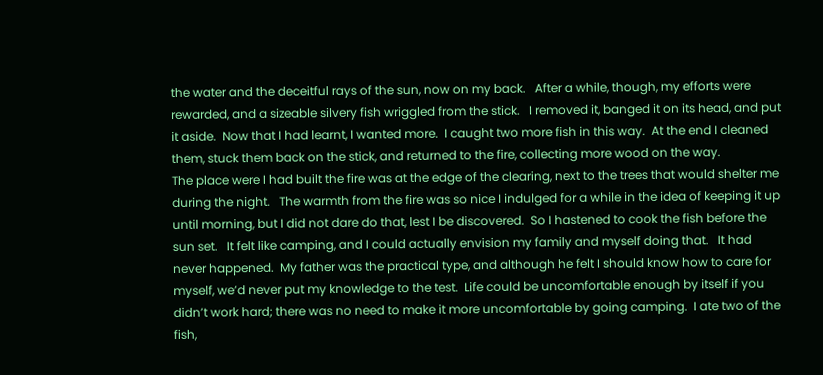the water and the deceitful rays of the sun, now on my back.   After a while, though, my efforts were rewarded, and a sizeable silvery fish wriggled from the stick.   I removed it, banged it on its head, and put it aside.  Now that I had learnt, I wanted more.  I caught two more fish in this way.  At the end I cleaned them, stuck them back on the stick, and returned to the fire, collecting more wood on the way.
The place were I had built the fire was at the edge of the clearing, next to the trees that would shelter me during the night.   The warmth from the fire was so nice I indulged for a while in the idea of keeping it up until morning, but I did not dare do that, lest I be discovered.  So I hastened to cook the fish before the sun set.   It felt like camping, and I could actually envision my family and myself doing that.   It had never happened.  My father was the practical type, and although he felt I should know how to care for myself, we’d never put my knowledge to the test.  Life could be uncomfortable enough by itself if you didn’t work hard; there was no need to make it more uncomfortable by going camping.  I ate two of the fish,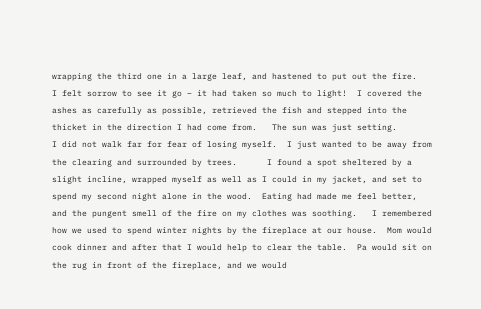wrapping the third one in a large leaf, and hastened to put out the fire.   I felt sorrow to see it go – it had taken so much to light!  I covered the ashes as carefully as possible, retrieved the fish and stepped into the thicket in the direction I had come from.   The sun was just setting.
I did not walk far for fear of losing myself.  I just wanted to be away from the clearing and surrounded by trees.      I found a spot sheltered by a slight incline, wrapped myself as well as I could in my jacket, and set to spend my second night alone in the wood.  Eating had made me feel better, and the pungent smell of the fire on my clothes was soothing.   I remembered how we used to spend winter nights by the fireplace at our house.  Mom would cook dinner and after that I would help to clear the table.  Pa would sit on the rug in front of the fireplace, and we would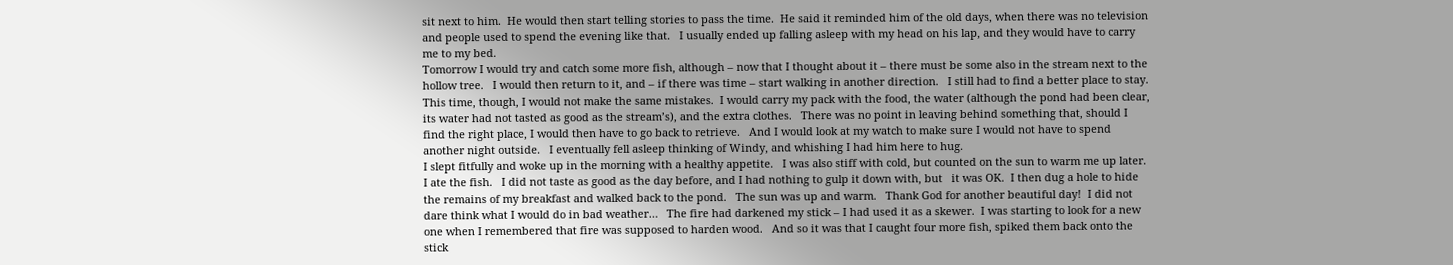sit next to him.  He would then start telling stories to pass the time.  He said it reminded him of the old days, when there was no television and people used to spend the evening like that.   I usually ended up falling asleep with my head on his lap, and they would have to carry me to my bed.
Tomorrow I would try and catch some more fish, although – now that I thought about it – there must be some also in the stream next to the hollow tree.   I would then return to it, and – if there was time – start walking in another direction.   I still had to find a better place to stay.   This time, though, I would not make the same mistakes.  I would carry my pack with the food, the water (although the pond had been clear, its water had not tasted as good as the stream’s), and the extra clothes.   There was no point in leaving behind something that, should I find the right place, I would then have to go back to retrieve.   And I would look at my watch to make sure I would not have to spend another night outside.   I eventually fell asleep thinking of Windy, and whishing I had him here to hug.
I slept fitfully and woke up in the morning with a healthy appetite.   I was also stiff with cold, but counted on the sun to warm me up later.   I ate the fish.   I did not taste as good as the day before, and I had nothing to gulp it down with, but   it was OK.  I then dug a hole to hide the remains of my breakfast and walked back to the pond.   The sun was up and warm.   Thank God for another beautiful day!  I did not dare think what I would do in bad weather…   The fire had darkened my stick – I had used it as a skewer.  I was starting to look for a new one when I remembered that fire was supposed to harden wood.   And so it was that I caught four more fish, spiked them back onto the stick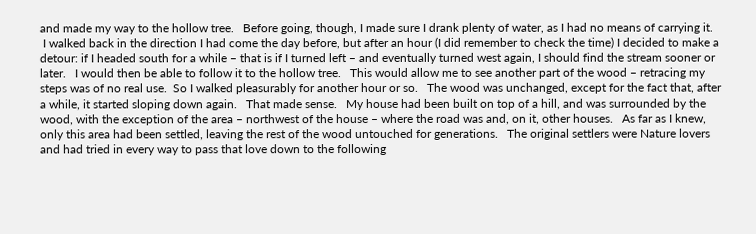and made my way to the hollow tree.   Before going, though, I made sure I drank plenty of water, as I had no means of carrying it.
 I walked back in the direction I had come the day before, but after an hour (I did remember to check the time) I decided to make a detour: if I headed south for a while – that is if I turned left – and eventually turned west again, I should find the stream sooner or later.   I would then be able to follow it to the hollow tree.   This would allow me to see another part of the wood – retracing my steps was of no real use.  So I walked pleasurably for another hour or so.   The wood was unchanged, except for the fact that, after a while, it started sloping down again.   That made sense.   My house had been built on top of a hill, and was surrounded by the wood, with the exception of the area – northwest of the house – where the road was and, on it, other houses.   As far as I knew, only this area had been settled, leaving the rest of the wood untouched for generations.   The original settlers were Nature lovers and had tried in every way to pass that love down to the following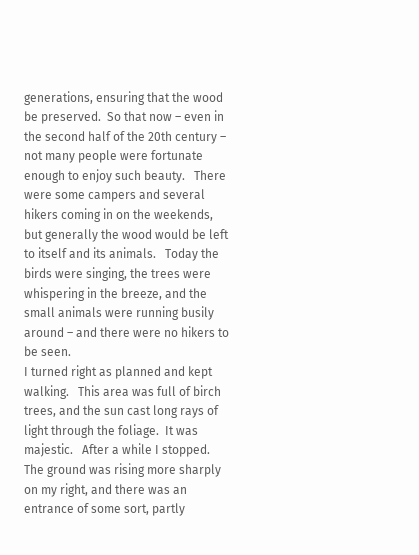generations, ensuring that the wood be preserved.  So that now – even in the second half of the 20th century – not many people were fortunate enough to enjoy such beauty.   There were some campers and several hikers coming in on the weekends, but generally the wood would be left to itself and its animals.   Today the birds were singing, the trees were whispering in the breeze, and the small animals were running busily around – and there were no hikers to be seen.
I turned right as planned and kept walking.   This area was full of birch trees, and the sun cast long rays of light through the foliage.  It was majestic.   After a while I stopped.   The ground was rising more sharply on my right, and there was an entrance of some sort, partly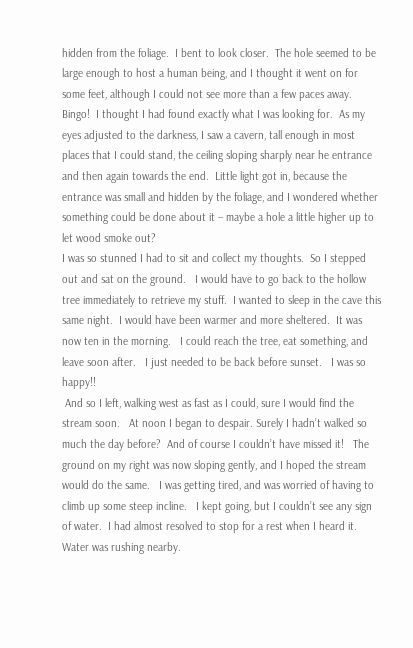hidden from the foliage.  I bent to look closer.  The hole seemed to be large enough to host a human being, and I thought it went on for some feet, although I could not see more than a few paces away.   Bingo!  I thought I had found exactly what I was looking for.  As my eyes adjusted to the darkness, I saw a cavern, tall enough in most places that I could stand, the ceiling sloping sharply near he entrance and then again towards the end.  Little light got in, because the entrance was small and hidden by the foliage, and I wondered whether something could be done about it – maybe a hole a little higher up to let wood smoke out?
I was so stunned I had to sit and collect my thoughts.  So I stepped out and sat on the ground.   I would have to go back to the hollow tree immediately to retrieve my stuff.  I wanted to sleep in the cave this same night.  I would have been warmer and more sheltered.  It was now ten in the morning.   I could reach the tree, eat something, and leave soon after.   I just needed to be back before sunset.   I was so happy!!
 And so I left, walking west as fast as I could, sure I would find the stream soon.   At noon I began to despair. Surely I hadn’t walked so much the day before?  And of course I couldn’t have missed it!   The ground on my right was now sloping gently, and I hoped the stream would do the same.   I was getting tired, and was worried of having to climb up some steep incline.   I kept going, but I couldn’t see any sign of water.  I had almost resolved to stop for a rest when I heard it.   Water was rushing nearby.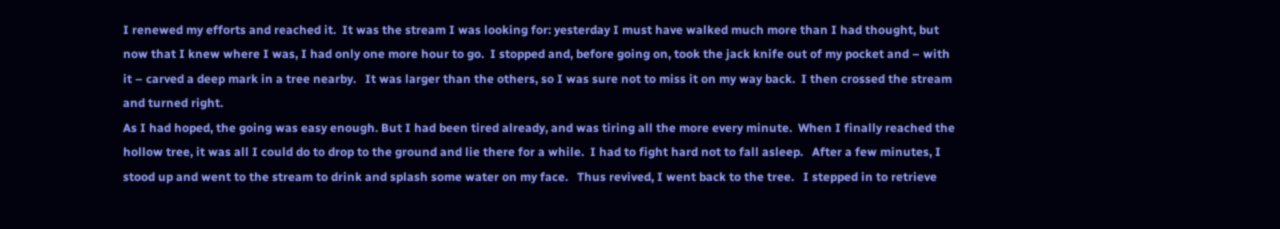I renewed my efforts and reached it.  It was the stream I was looking for: yesterday I must have walked much more than I had thought, but now that I knew where I was, I had only one more hour to go.  I stopped and, before going on, took the jack knife out of my pocket and – with it – carved a deep mark in a tree nearby.   It was larger than the others, so I was sure not to miss it on my way back.  I then crossed the stream and turned right.
As I had hoped, the going was easy enough. But I had been tired already, and was tiring all the more every minute.  When I finally reached the hollow tree, it was all I could do to drop to the ground and lie there for a while.  I had to fight hard not to fall asleep.   After a few minutes, I stood up and went to the stream to drink and splash some water on my face.   Thus revived, I went back to the tree.   I stepped in to retrieve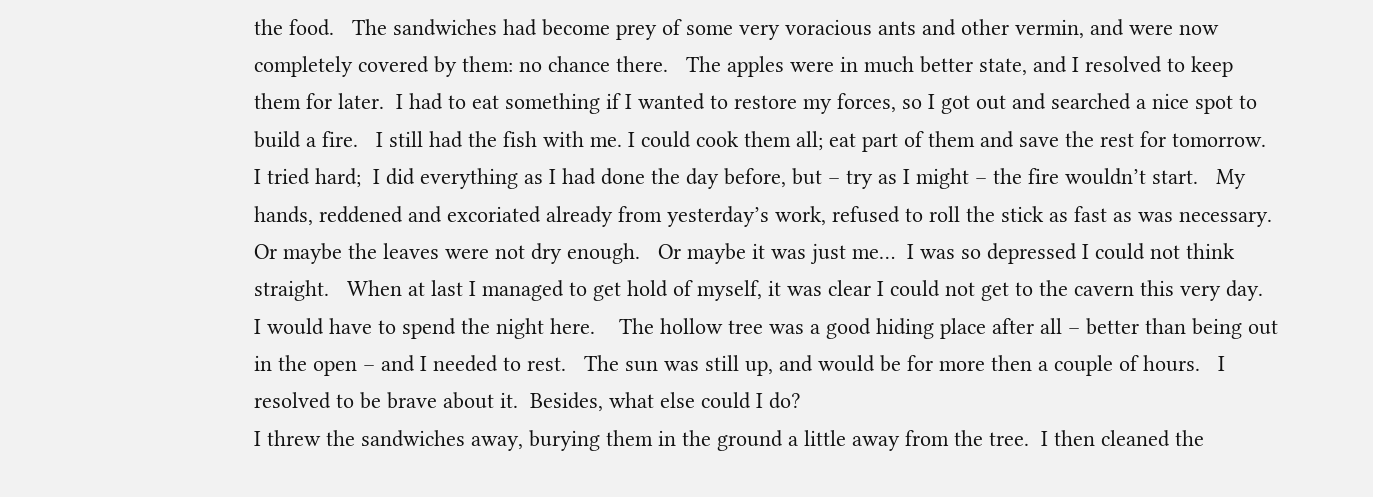the food.   The sandwiches had become prey of some very voracious ants and other vermin, and were now completely covered by them: no chance there.   The apples were in much better state, and I resolved to keep them for later.  I had to eat something if I wanted to restore my forces, so I got out and searched a nice spot to build a fire.   I still had the fish with me. I could cook them all; eat part of them and save the rest for tomorrow.
I tried hard;  I did everything as I had done the day before, but – try as I might – the fire wouldn’t start.   My hands, reddened and excoriated already from yesterday’s work, refused to roll the stick as fast as was necessary.   Or maybe the leaves were not dry enough.   Or maybe it was just me…  I was so depressed I could not think straight.   When at last I managed to get hold of myself, it was clear I could not get to the cavern this very day.   I would have to spend the night here.    The hollow tree was a good hiding place after all – better than being out in the open – and I needed to rest.   The sun was still up, and would be for more then a couple of hours.   I resolved to be brave about it.  Besides, what else could I do?
I threw the sandwiches away, burying them in the ground a little away from the tree.  I then cleaned the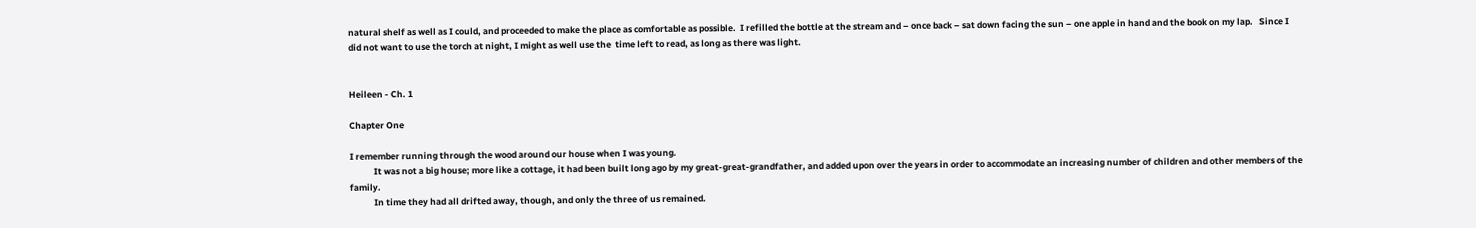natural shelf as well as I could, and proceeded to make the place as comfortable as possible.  I refilled the bottle at the stream and – once back – sat down facing the sun – one apple in hand and the book on my lap.   Since I did not want to use the torch at night, I might as well use the  time left to read, as long as there was light.


Heileen - Ch. 1

Chapter One

I remember running through the wood around our house when I was young.
            It was not a big house; more like a cottage, it had been built long ago by my great-great-grandfather, and added upon over the years in order to accommodate an increasing number of children and other members of the family.
            In time they had all drifted away, though, and only the three of us remained.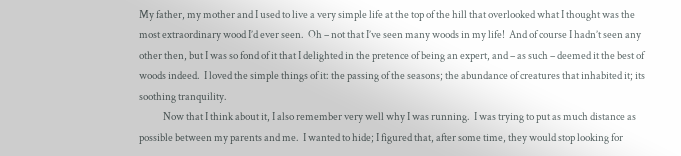My father, my mother and I used to live a very simple life at the top of the hill that overlooked what I thought was the most extraordinary wood I’d ever seen.  Oh – not that I’ve seen many woods in my life!  And of course I hadn’t seen any other then, but I was so fond of it that I delighted in the pretence of being an expert, and – as such – deemed it the best of woods indeed.  I loved the simple things of it: the passing of the seasons; the abundance of creatures that inhabited it; its soothing tranquility.
            Now that I think about it, I also remember very well why I was running.  I was trying to put as much distance as possible between my parents and me.  I wanted to hide; I figured that, after some time, they would stop looking for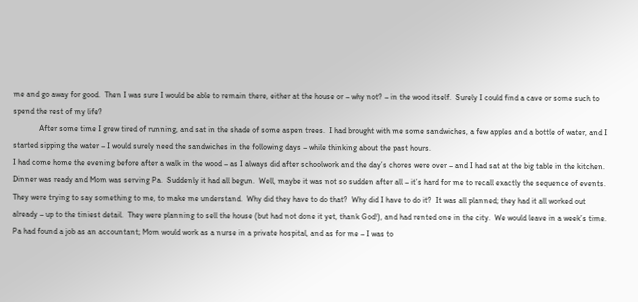me and go away for good.  Then I was sure I would be able to remain there, either at the house or – why not? – in the wood itself.  Surely I could find a cave or some such to spend the rest of my life?
             After some time I grew tired of running, and sat in the shade of some aspen trees.  I had brought with me some sandwiches, a few apples and a bottle of water, and I started sipping the water – I would surely need the sandwiches in the following days – while thinking about the past hours.
I had come home the evening before after a walk in the wood – as I always did after schoolwork and the day’s chores were over – and I had sat at the big table in the kitchen.  Dinner was ready and Mom was serving Pa.  Suddenly it had all begun.  Well, maybe it was not so sudden after all – it’s hard for me to recall exactly the sequence of events.  They were trying to say something to me, to make me understand.  Why did they have to do that?  Why did I have to do it?  It was all planned; they had it all worked out already – up to the tiniest detail.  They were planning to sell the house (but had not done it yet, thank God!), and had rented one in the city.  We would leave in a week’s time.  Pa had found a job as an accountant; Mom would work as a nurse in a private hospital, and as for me – I was to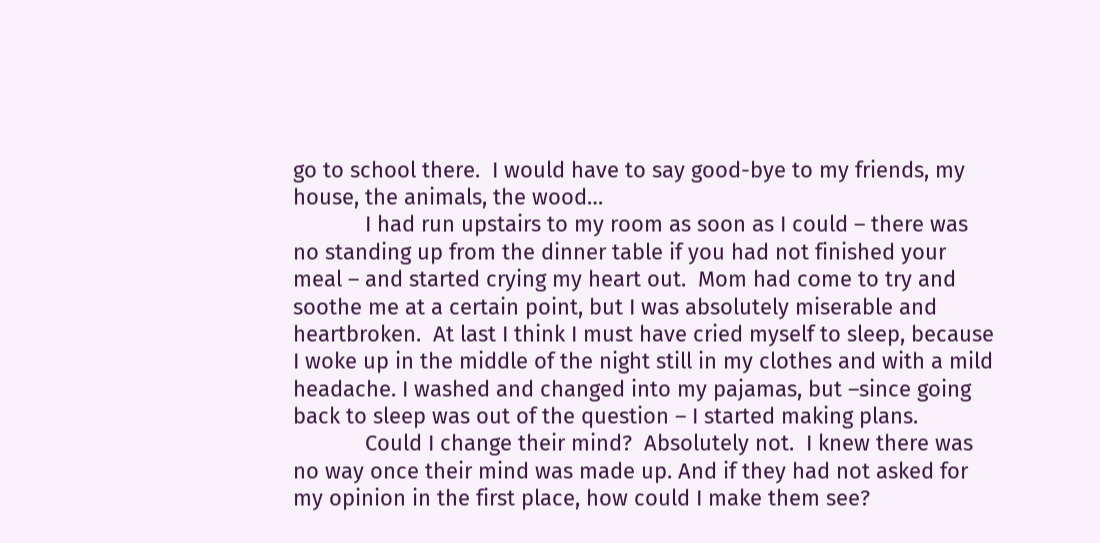go to school there.  I would have to say good-bye to my friends, my house, the animals, the wood…
            I had run upstairs to my room as soon as I could – there was no standing up from the dinner table if you had not finished your meal – and started crying my heart out.  Mom had come to try and soothe me at a certain point, but I was absolutely miserable and heartbroken.  At last I think I must have cried myself to sleep, because I woke up in the middle of the night still in my clothes and with a mild headache. I washed and changed into my pajamas, but –since going back to sleep was out of the question – I started making plans.
            Could I change their mind?  Absolutely not.  I knew there was no way once their mind was made up. And if they had not asked for my opinion in the first place, how could I make them see?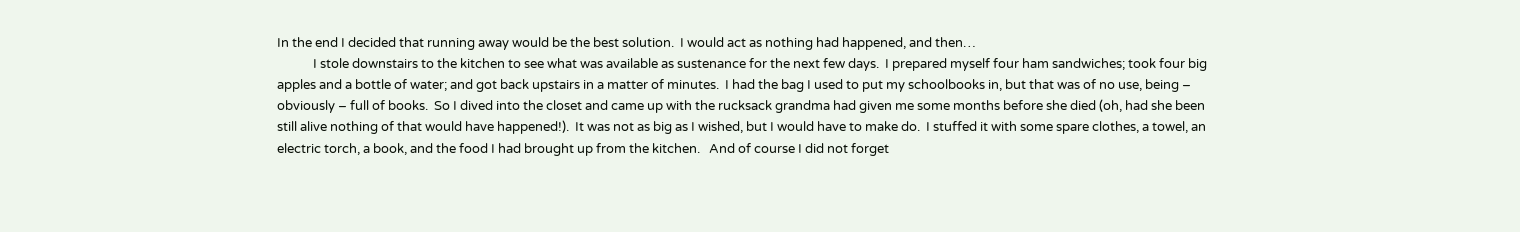In the end I decided that running away would be the best solution.  I would act as nothing had happened, and then…
            I stole downstairs to the kitchen to see what was available as sustenance for the next few days.  I prepared myself four ham sandwiches; took four big apples and a bottle of water; and got back upstairs in a matter of minutes.  I had the bag I used to put my schoolbooks in, but that was of no use, being – obviously – full of books.  So I dived into the closet and came up with the rucksack grandma had given me some months before she died (oh, had she been still alive nothing of that would have happened!).  It was not as big as I wished, but I would have to make do.  I stuffed it with some spare clothes, a towel, an electric torch, a book, and the food I had brought up from the kitchen.   And of course I did not forget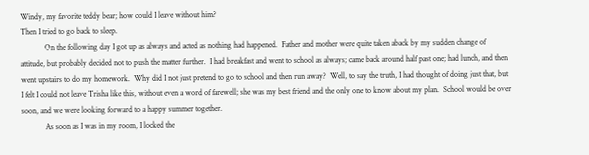Windy, my favorite teddy bear; how could I leave without him?
Then I tried to go back to sleep.
            On the following day I got up as always and acted as nothing had happened.  Father and mother were quite taken aback by my sudden change of attitude, but probably decided not to push the matter further.  I had breakfast and went to school as always; came back around half past one; had lunch, and then went upstairs to do my homework.  Why did I not just pretend to go to school and then run away?  Well, to say the truth, I had thought of doing just that, but I felt I could not leave Trisha like this, without even a word of farewell; she was my best friend and the only one to know about my plan.  School would be over soon, and we were looking forward to a happy summer together.
            As soon as I was in my room, I locked the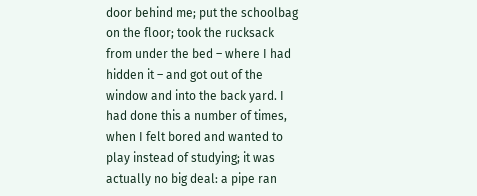door behind me; put the schoolbag on the floor; took the rucksack from under the bed – where I had hidden it – and got out of the window and into the back yard. I had done this a number of times, when I felt bored and wanted to play instead of studying; it was actually no big deal: a pipe ran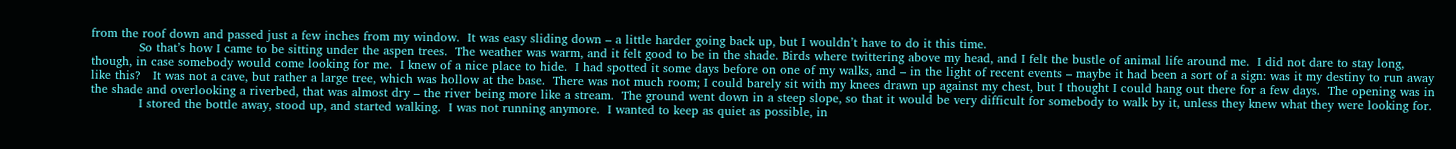from the roof down and passed just a few inches from my window.  It was easy sliding down – a little harder going back up, but I wouldn’t have to do it this time.
            So that’s how I came to be sitting under the aspen trees.  The weather was warm, and it felt good to be in the shade. Birds where twittering above my head, and I felt the bustle of animal life around me.  I did not dare to stay long, though, in case somebody would come looking for me.  I knew of a nice place to hide.  I had spotted it some days before on one of my walks, and – in the light of recent events – maybe it had been a sort of a sign: was it my destiny to run away like this?   It was not a cave, but rather a large tree, which was hollow at the base.  There was not much room; I could barely sit with my knees drawn up against my chest, but I thought I could hang out there for a few days.  The opening was in the shade and overlooking a riverbed, that was almost dry – the river being more like a stream.  The ground went down in a steep slope, so that it would be very difficult for somebody to walk by it, unless they knew what they were looking for.
            I stored the bottle away, stood up, and started walking.  I was not running anymore.  I wanted to keep as quiet as possible, in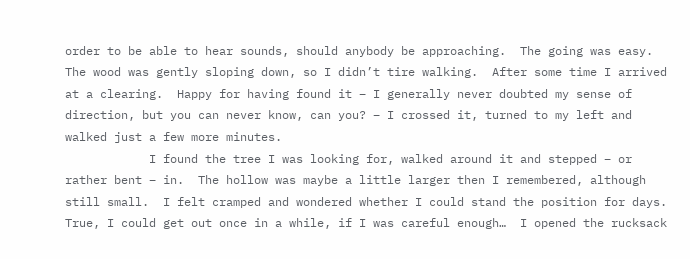order to be able to hear sounds, should anybody be approaching.  The going was easy.  The wood was gently sloping down, so I didn’t tire walking.  After some time I arrived at a clearing.  Happy for having found it – I generally never doubted my sense of direction, but you can never know, can you? – I crossed it, turned to my left and walked just a few more minutes.
            I found the tree I was looking for, walked around it and stepped – or rather bent – in.  The hollow was maybe a little larger then I remembered, although still small.  I felt cramped and wondered whether I could stand the position for days.  True, I could get out once in a while, if I was careful enough…  I opened the rucksack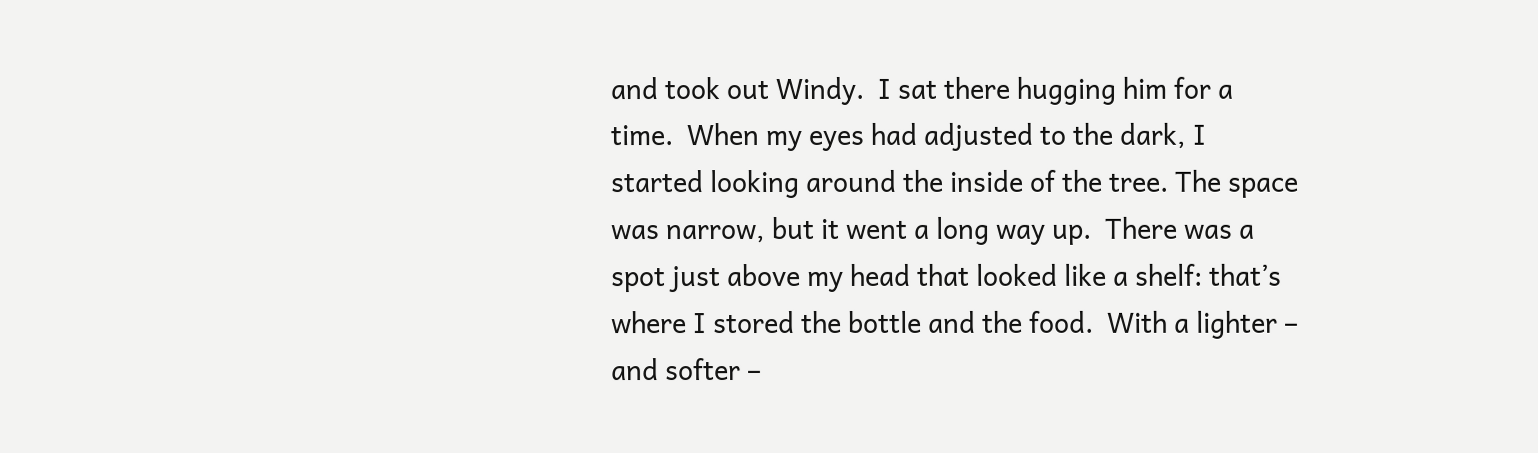and took out Windy.  I sat there hugging him for a time.  When my eyes had adjusted to the dark, I started looking around the inside of the tree. The space was narrow, but it went a long way up.  There was a spot just above my head that looked like a shelf: that’s where I stored the bottle and the food.  With a lighter – and softer –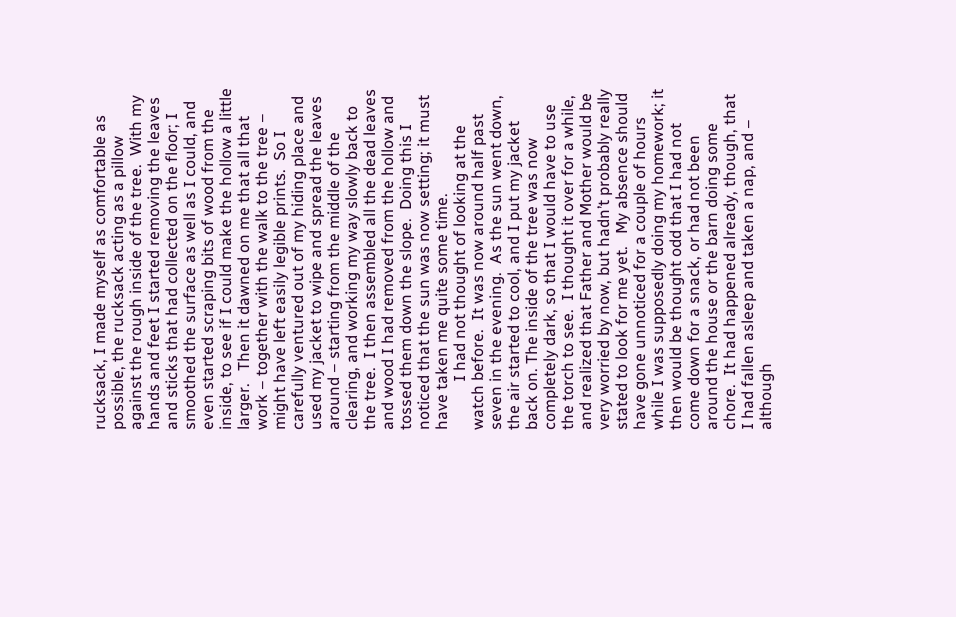rucksack, I made myself as comfortable as possible, the rucksack acting as a pillow against the rough inside of the tree.  With my hands and feet I started removing the leaves and sticks that had collected on the floor; I smoothed the surface as well as I could, and even started scraping bits of wood from the inside, to see if I could make the hollow a little larger.   Then it dawned on me that all that work – together with the walk to the tree – might have left easily legible prints.  So I carefully ventured out of my hiding place and used my jacket to wipe and spread the leaves around – starting from the middle of the clearing, and working my way slowly back to the tree.  I then assembled all the dead leaves and wood I had removed from the hollow and tossed them down the slope.  Doing this I noticed that the sun was now setting; it must have taken me quite some time.
            I had not thought of looking at the watch before.  It was now around half past seven in the evening.  As the sun went down, the air started to cool, and I put my jacket back on. The inside of the tree was now completely dark, so that I would have to use the torch to see.  I thought it over for a while, and realized that Father and Mother would be very worried by now, but hadn’t probably really stated to look for me yet.   My absence should have gone unnoticed for a couple of hours while I was supposedly doing my homework; it then would be thought odd that I had not come down for a snack, or had not been around the house or the barn doing some chore.  It had happened already, though, that I had fallen asleep and taken a nap, and – although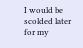I would be scolded later for my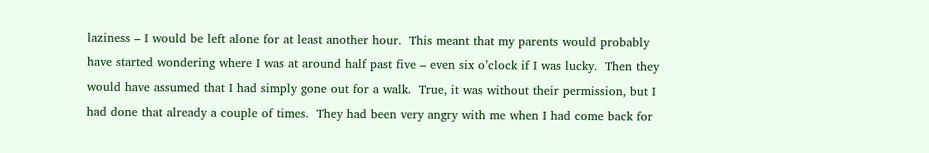laziness – I would be left alone for at least another hour.  This meant that my parents would probably have started wondering where I was at around half past five – even six o’clock if I was lucky.  Then they would have assumed that I had simply gone out for a walk.  True, it was without their permission, but I had done that already a couple of times.  They had been very angry with me when I had come back for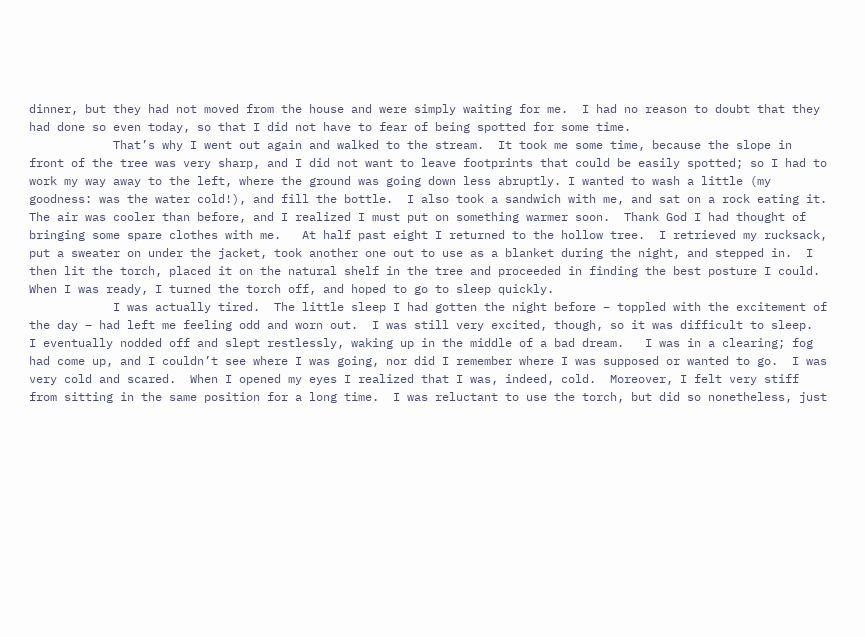dinner, but they had not moved from the house and were simply waiting for me.  I had no reason to doubt that they had done so even today, so that I did not have to fear of being spotted for some time.
            That’s why I went out again and walked to the stream.  It took me some time, because the slope in front of the tree was very sharp, and I did not want to leave footprints that could be easily spotted; so I had to work my way away to the left, where the ground was going down less abruptly. I wanted to wash a little (my goodness: was the water cold!), and fill the bottle.  I also took a sandwich with me, and sat on a rock eating it.  The air was cooler than before, and I realized I must put on something warmer soon.  Thank God I had thought of bringing some spare clothes with me.   At half past eight I returned to the hollow tree.  I retrieved my rucksack, put a sweater on under the jacket, took another one out to use as a blanket during the night, and stepped in.  I then lit the torch, placed it on the natural shelf in the tree and proceeded in finding the best posture I could.  When I was ready, I turned the torch off, and hoped to go to sleep quickly.
            I was actually tired.  The little sleep I had gotten the night before – toppled with the excitement of the day – had left me feeling odd and worn out.  I was still very excited, though, so it was difficult to sleep.  I eventually nodded off and slept restlessly, waking up in the middle of a bad dream.   I was in a clearing; fog had come up, and I couldn’t see where I was going, nor did I remember where I was supposed or wanted to go.  I was very cold and scared.  When I opened my eyes I realized that I was, indeed, cold.  Moreover, I felt very stiff from sitting in the same position for a long time.  I was reluctant to use the torch, but did so nonetheless, just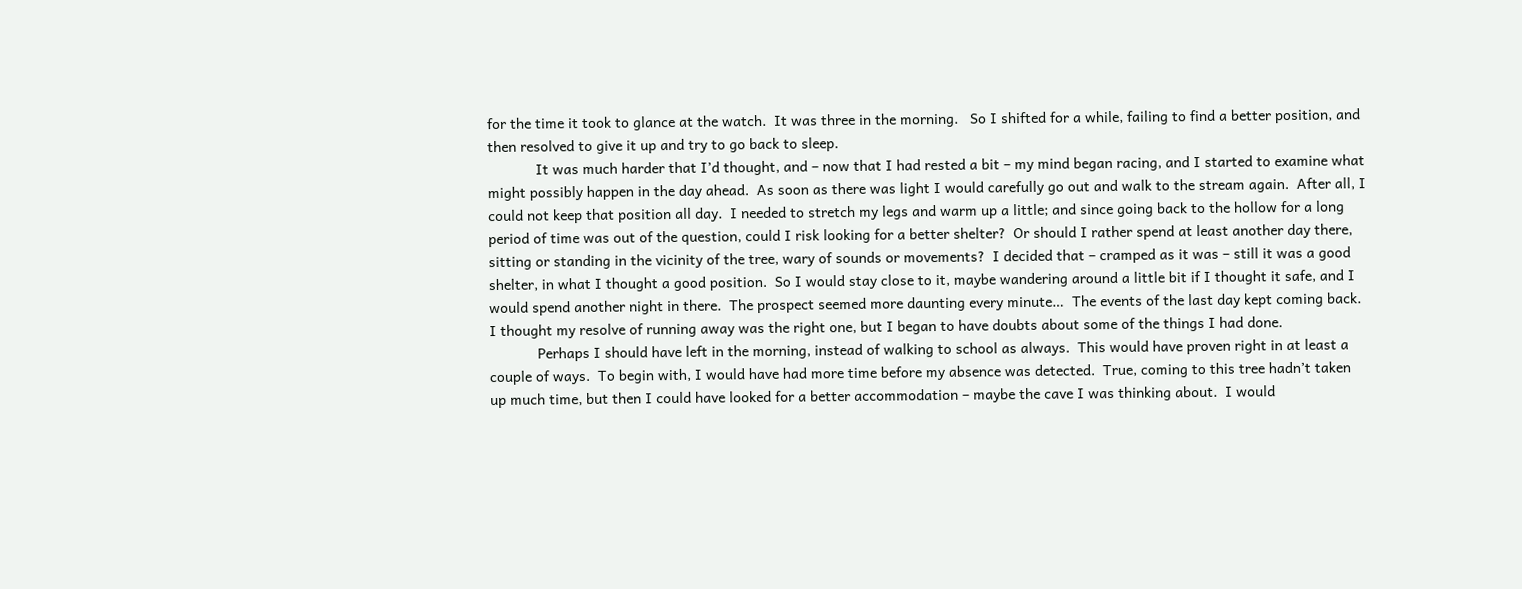for the time it took to glance at the watch.  It was three in the morning.   So I shifted for a while, failing to find a better position, and then resolved to give it up and try to go back to sleep.
            It was much harder that I’d thought, and – now that I had rested a bit – my mind began racing, and I started to examine what might possibly happen in the day ahead.  As soon as there was light I would carefully go out and walk to the stream again.  After all, I could not keep that position all day.  I needed to stretch my legs and warm up a little; and since going back to the hollow for a long period of time was out of the question, could I risk looking for a better shelter?  Or should I rather spend at least another day there, sitting or standing in the vicinity of the tree, wary of sounds or movements?  I decided that – cramped as it was – still it was a good shelter, in what I thought a good position.  So I would stay close to it, maybe wandering around a little bit if I thought it safe, and I would spend another night in there.  The prospect seemed more daunting every minute…  The events of the last day kept coming back. I thought my resolve of running away was the right one, but I began to have doubts about some of the things I had done.
            Perhaps I should have left in the morning, instead of walking to school as always.  This would have proven right in at least a couple of ways.  To begin with, I would have had more time before my absence was detected.  True, coming to this tree hadn’t taken up much time, but then I could have looked for a better accommodation – maybe the cave I was thinking about.  I would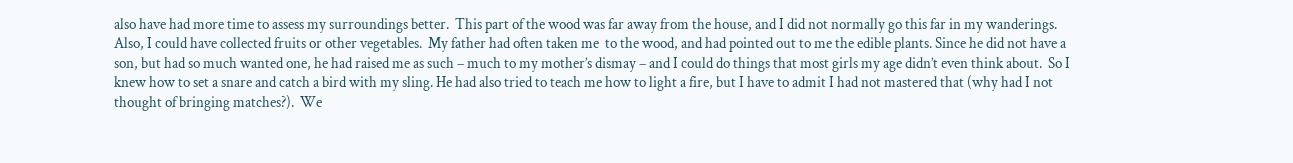also have had more time to assess my surroundings better.  This part of the wood was far away from the house, and I did not normally go this far in my wanderings.  Also, I could have collected fruits or other vegetables.  My father had often taken me  to the wood, and had pointed out to me the edible plants. Since he did not have a son, but had so much wanted one, he had raised me as such – much to my mother’s dismay – and I could do things that most girls my age didn’t even think about.  So I knew how to set a snare and catch a bird with my sling. He had also tried to teach me how to light a fire, but I have to admit I had not mastered that (why had I not thought of bringing matches?).  We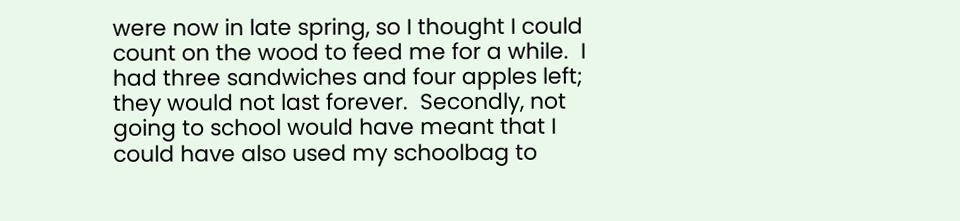were now in late spring, so I thought I could count on the wood to feed me for a while.  I had three sandwiches and four apples left; they would not last forever.  Secondly, not going to school would have meant that I could have also used my schoolbag to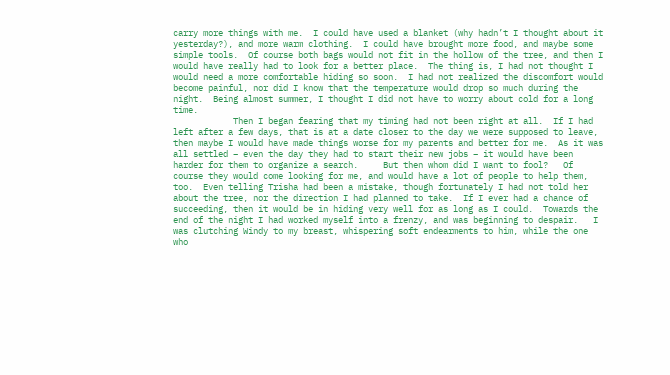carry more things with me.  I could have used a blanket (why hadn’t I thought about it yesterday?), and more warm clothing.  I could have brought more food, and maybe some simple tools.  Of course both bags would not fit in the hollow of the tree, and then I would have really had to look for a better place.  The thing is, I had not thought I would need a more comfortable hiding so soon.  I had not realized the discomfort would become painful, nor did I know that the temperature would drop so much during the night.  Being almost summer, I thought I did not have to worry about cold for a long time.
            Then I began fearing that my timing had not been right at all.  If I had left after a few days, that is at a date closer to the day we were supposed to leave, then maybe I would have made things worse for my parents and better for me.  As it was all settled – even the day they had to start their new jobs – it would have been harder for them to organize a search.     But then whom did I want to fool?   Of course they would come looking for me, and would have a lot of people to help them, too.  Even telling Trisha had been a mistake, though fortunately I had not told her about the tree, nor the direction I had planned to take.  If I ever had a chance of succeeding, then it would be in hiding very well for as long as I could.  Towards the end of the night I had worked myself into a frenzy, and was beginning to despair.   I was clutching Windy to my breast, whispering soft endearments to him, while the one who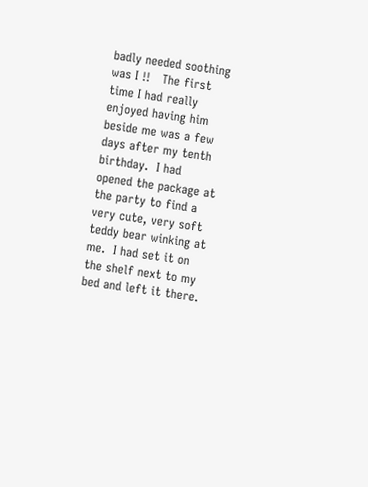badly needed soothing was I !!   The first time I had really enjoyed having him beside me was a few days after my tenth birthday.  I had opened the package at the party to find a very cute, very soft teddy bear winking at me.  I had set it on the shelf next to my bed and left it there.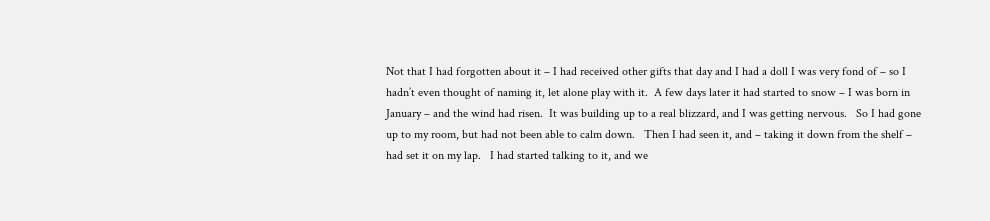Not that I had forgotten about it – I had received other gifts that day and I had a doll I was very fond of – so I hadn’t even thought of naming it, let alone play with it.  A few days later it had started to snow – I was born in January – and the wind had risen.  It was building up to a real blizzard, and I was getting nervous.   So I had gone up to my room, but had not been able to calm down.   Then I had seen it, and – taking it down from the shelf – had set it on my lap.   I had started talking to it, and we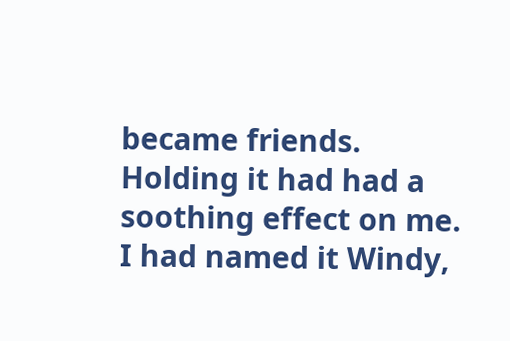became friends.  Holding it had had a soothing effect on me.   I had named it Windy,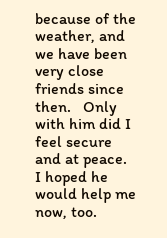because of the weather, and we have been very close friends since then.   Only with him did I feel secure and at peace.  I hoped he would help me now, too.